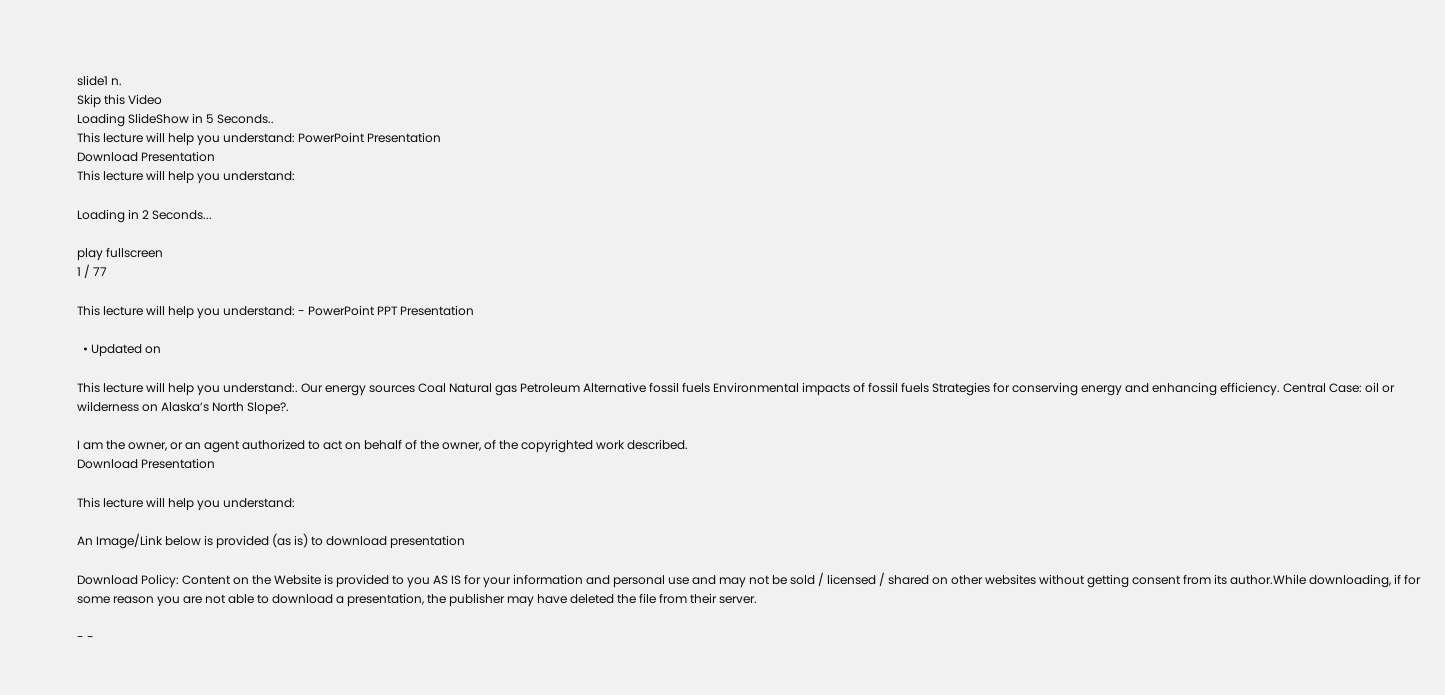slide1 n.
Skip this Video
Loading SlideShow in 5 Seconds..
This lecture will help you understand: PowerPoint Presentation
Download Presentation
This lecture will help you understand:

Loading in 2 Seconds...

play fullscreen
1 / 77

This lecture will help you understand: - PowerPoint PPT Presentation

  • Updated on

This lecture will help you understand:. Our energy sources Coal Natural gas Petroleum Alternative fossil fuels Environmental impacts of fossil fuels Strategies for conserving energy and enhancing efficiency. Central Case: oil or wilderness on Alaska’s North Slope?.

I am the owner, or an agent authorized to act on behalf of the owner, of the copyrighted work described.
Download Presentation

This lecture will help you understand:

An Image/Link below is provided (as is) to download presentation

Download Policy: Content on the Website is provided to you AS IS for your information and personal use and may not be sold / licensed / shared on other websites without getting consent from its author.While downloading, if for some reason you are not able to download a presentation, the publisher may have deleted the file from their server.

- -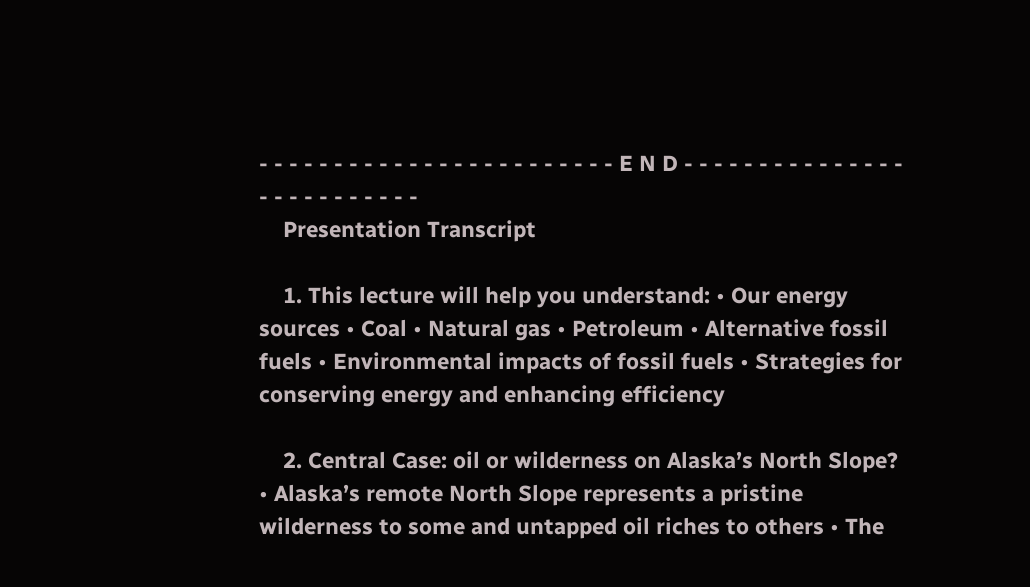- - - - - - - - - - - - - - - - - - - - - - - - E N D - - - - - - - - - - - - - - - - - - - - - - - - - -
    Presentation Transcript

    1. This lecture will help you understand: • Our energy sources • Coal • Natural gas • Petroleum • Alternative fossil fuels • Environmental impacts of fossil fuels • Strategies for conserving energy and enhancing efficiency

    2. Central Case: oil or wilderness on Alaska’s North Slope? • Alaska’s remote North Slope represents a pristine wilderness to some and untapped oil riches to others • The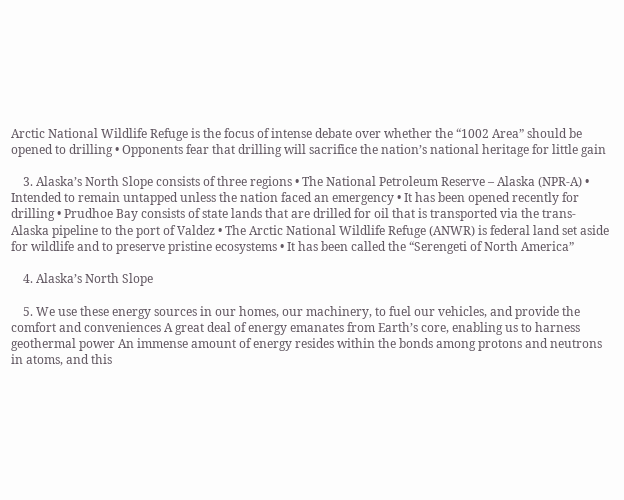Arctic National Wildlife Refuge is the focus of intense debate over whether the “1002 Area” should be opened to drilling • Opponents fear that drilling will sacrifice the nation’s national heritage for little gain

    3. Alaska’s North Slope consists of three regions • The National Petroleum Reserve – Alaska (NPR-A) • Intended to remain untapped unless the nation faced an emergency • It has been opened recently for drilling • Prudhoe Bay consists of state lands that are drilled for oil that is transported via the trans-Alaska pipeline to the port of Valdez • The Arctic National Wildlife Refuge (ANWR) is federal land set aside for wildlife and to preserve pristine ecosystems • It has been called the “Serengeti of North America”

    4. Alaska’s North Slope

    5. We use these energy sources in our homes, our machinery, to fuel our vehicles, and provide the comfort and conveniences A great deal of energy emanates from Earth’s core, enabling us to harness geothermal power An immense amount of energy resides within the bonds among protons and neutrons in atoms, and this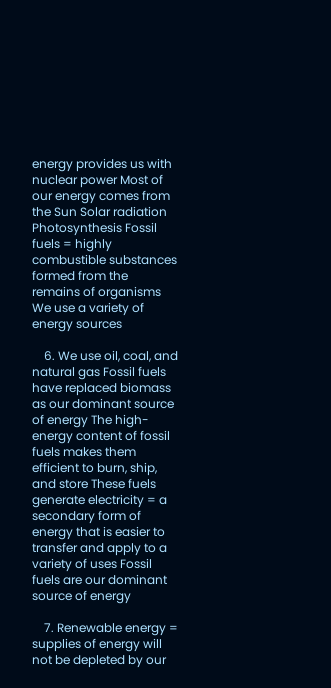energy provides us with nuclear power Most of our energy comes from the Sun Solar radiation Photosynthesis Fossil fuels = highly combustible substances formed from the remains of organisms We use a variety of energy sources

    6. We use oil, coal, and natural gas Fossil fuels have replaced biomass as our dominant source of energy The high-energy content of fossil fuels makes them efficient to burn, ship, and store These fuels generate electricity = a secondary form of energy that is easier to transfer and apply to a variety of uses Fossil fuels are our dominant source of energy

    7. Renewable energy = supplies of energy will not be depleted by our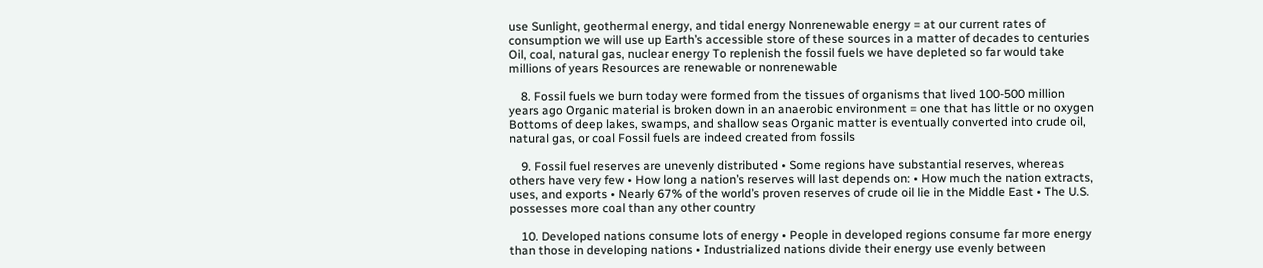use Sunlight, geothermal energy, and tidal energy Nonrenewable energy = at our current rates of consumption we will use up Earth’s accessible store of these sources in a matter of decades to centuries Oil, coal, natural gas, nuclear energy To replenish the fossil fuels we have depleted so far would take millions of years Resources are renewable or nonrenewable

    8. Fossil fuels we burn today were formed from the tissues of organisms that lived 100-500 million years ago Organic material is broken down in an anaerobic environment = one that has little or no oxygen Bottoms of deep lakes, swamps, and shallow seas Organic matter is eventually converted into crude oil, natural gas, or coal Fossil fuels are indeed created from fossils

    9. Fossil fuel reserves are unevenly distributed • Some regions have substantial reserves, whereas others have very few • How long a nation’s reserves will last depends on: • How much the nation extracts, uses, and exports • Nearly 67% of the world’s proven reserves of crude oil lie in the Middle East • The U.S. possesses more coal than any other country

    10. Developed nations consume lots of energy • People in developed regions consume far more energy than those in developing nations • Industrialized nations divide their energy use evenly between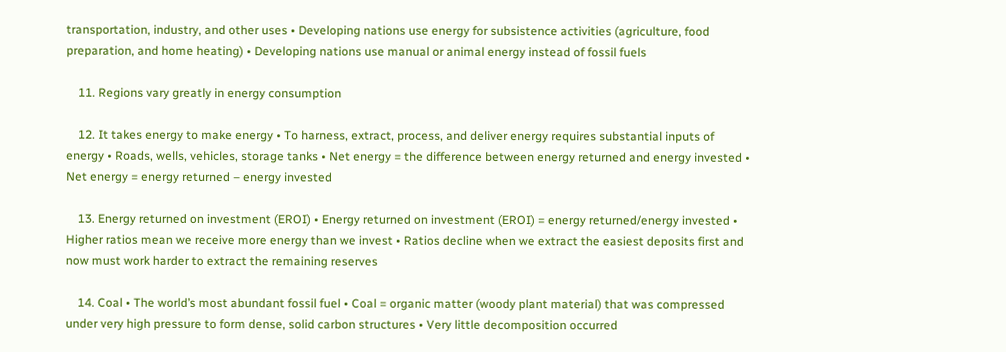transportation, industry, and other uses • Developing nations use energy for subsistence activities (agriculture, food preparation, and home heating) • Developing nations use manual or animal energy instead of fossil fuels

    11. Regions vary greatly in energy consumption

    12. It takes energy to make energy • To harness, extract, process, and deliver energy requires substantial inputs of energy • Roads, wells, vehicles, storage tanks • Net energy = the difference between energy returned and energy invested • Net energy = energy returned – energy invested

    13. Energy returned on investment (EROI) • Energy returned on investment (EROI) = energy returned/energy invested • Higher ratios mean we receive more energy than we invest • Ratios decline when we extract the easiest deposits first and now must work harder to extract the remaining reserves

    14. Coal • The world’s most abundant fossil fuel • Coal = organic matter (woody plant material) that was compressed under very high pressure to form dense, solid carbon structures • Very little decomposition occurred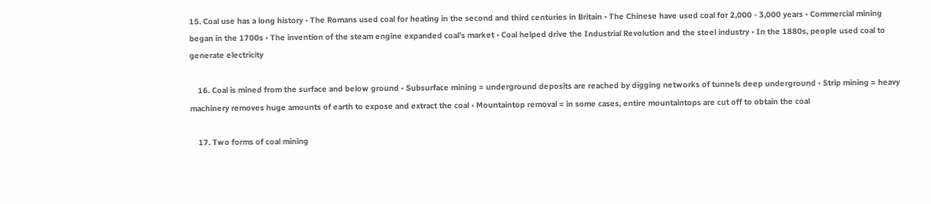15. Coal use has a long history • The Romans used coal for heating in the second and third centuries in Britain • The Chinese have used coal for 2,000 - 3,000 years • Commercial mining began in the 1700s • The invention of the steam engine expanded coal’s market • Coal helped drive the Industrial Revolution and the steel industry • In the 1880s, people used coal to generate electricity

    16. Coal is mined from the surface and below ground • Subsurface mining = underground deposits are reached by digging networks of tunnels deep underground • Strip mining = heavy machinery removes huge amounts of earth to expose and extract the coal • Mountaintop removal = in some cases, entire mountaintops are cut off to obtain the coal

    17. Two forms of coal mining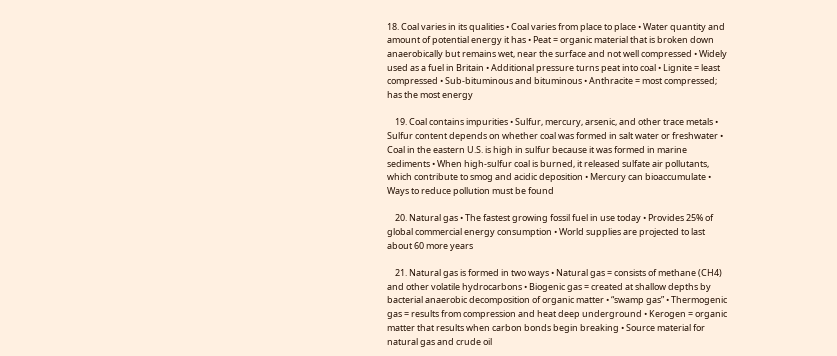18. Coal varies in its qualities • Coal varies from place to place • Water quantity and amount of potential energy it has • Peat = organic material that is broken down anaerobically but remains wet, near the surface and not well compressed • Widely used as a fuel in Britain • Additional pressure turns peat into coal • Lignite = least compressed • Sub-bituminous and bituminous • Anthracite = most compressed; has the most energy

    19. Coal contains impurities • Sulfur, mercury, arsenic, and other trace metals • Sulfur content depends on whether coal was formed in salt water or freshwater • Coal in the eastern U.S. is high in sulfur because it was formed in marine sediments • When high-sulfur coal is burned, it released sulfate air pollutants, which contribute to smog and acidic deposition • Mercury can bioaccumulate • Ways to reduce pollution must be found

    20. Natural gas • The fastest growing fossil fuel in use today • Provides 25% of global commercial energy consumption • World supplies are projected to last about 60 more years

    21. Natural gas is formed in two ways • Natural gas = consists of methane (CH4) and other volatile hydrocarbons • Biogenic gas = created at shallow depths by bacterial anaerobic decomposition of organic matter • “swamp gas” • Thermogenic gas = results from compression and heat deep underground • Kerogen = organic matter that results when carbon bonds begin breaking • Source material for natural gas and crude oil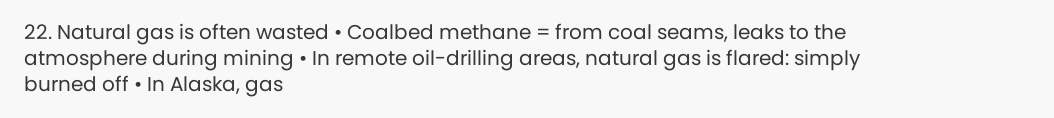22. Natural gas is often wasted • Coalbed methane = from coal seams, leaks to the atmosphere during mining • In remote oil-drilling areas, natural gas is flared: simply burned off • In Alaska, gas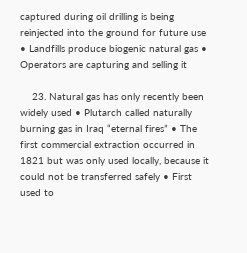captured during oil drilling is being reinjected into the ground for future use • Landfills produce biogenic natural gas • Operators are capturing and selling it

    23. Natural gas has only recently been widely used • Plutarch called naturally burning gas in Iraq “eternal fires” • The first commercial extraction occurred in 1821 but was only used locally, because it could not be transferred safely • First used to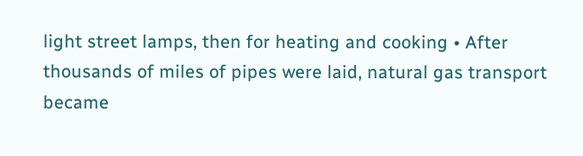light street lamps, then for heating and cooking • After thousands of miles of pipes were laid, natural gas transport became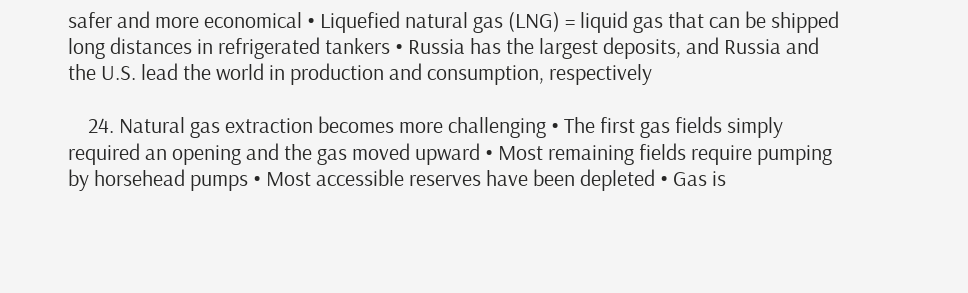safer and more economical • Liquefied natural gas (LNG) = liquid gas that can be shipped long distances in refrigerated tankers • Russia has the largest deposits, and Russia and the U.S. lead the world in production and consumption, respectively

    24. Natural gas extraction becomes more challenging • The first gas fields simply required an opening and the gas moved upward • Most remaining fields require pumping by horsehead pumps • Most accessible reserves have been depleted • Gas is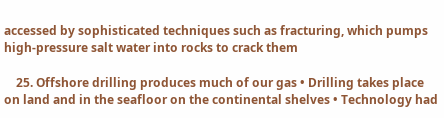accessed by sophisticated techniques such as fracturing, which pumps high-pressure salt water into rocks to crack them

    25. Offshore drilling produces much of our gas • Drilling takes place on land and in the seafloor on the continental shelves • Technology had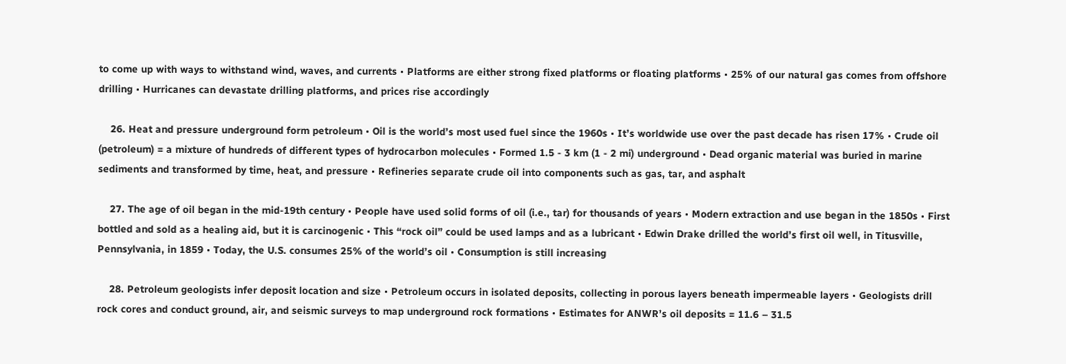to come up with ways to withstand wind, waves, and currents • Platforms are either strong fixed platforms or floating platforms • 25% of our natural gas comes from offshore drilling • Hurricanes can devastate drilling platforms, and prices rise accordingly

    26. Heat and pressure underground form petroleum • Oil is the world’s most used fuel since the 1960s • It’s worldwide use over the past decade has risen 17% • Crude oil (petroleum) = a mixture of hundreds of different types of hydrocarbon molecules • Formed 1.5 - 3 km (1 - 2 mi) underground • Dead organic material was buried in marine sediments and transformed by time, heat, and pressure • Refineries separate crude oil into components such as gas, tar, and asphalt

    27. The age of oil began in the mid-19th century • People have used solid forms of oil (i.e., tar) for thousands of years • Modern extraction and use began in the 1850s • First bottled and sold as a healing aid, but it is carcinogenic • This “rock oil” could be used lamps and as a lubricant • Edwin Drake drilled the world’s first oil well, in Titusville, Pennsylvania, in 1859 • Today, the U.S. consumes 25% of the world’s oil • Consumption is still increasing

    28. Petroleum geologists infer deposit location and size • Petroleum occurs in isolated deposits, collecting in porous layers beneath impermeable layers • Geologists drill rock cores and conduct ground, air, and seismic surveys to map underground rock formations • Estimates for ANWR’s oil deposits = 11.6 – 31.5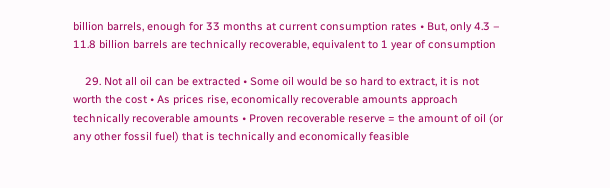billion barrels, enough for 33 months at current consumption rates • But, only 4.3 – 11.8 billion barrels are technically recoverable, equivalent to 1 year of consumption

    29. Not all oil can be extracted • Some oil would be so hard to extract, it is not worth the cost • As prices rise, economically recoverable amounts approach technically recoverable amounts • Proven recoverable reserve = the amount of oil (or any other fossil fuel) that is technically and economically feasible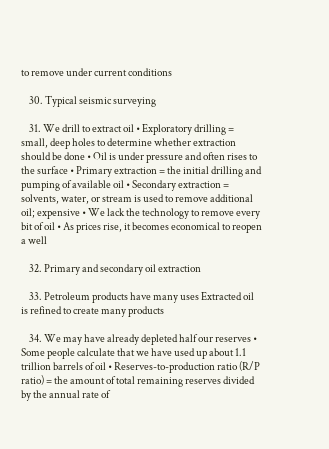to remove under current conditions

    30. Typical seismic surveying

    31. We drill to extract oil • Exploratory drilling = small, deep holes to determine whether extraction should be done • Oil is under pressure and often rises to the surface • Primary extraction = the initial drilling and pumping of available oil • Secondary extraction = solvents, water, or stream is used to remove additional oil; expensive • We lack the technology to remove every bit of oil • As prices rise, it becomes economical to reopen a well

    32. Primary and secondary oil extraction

    33. Petroleum products have many uses Extracted oil is refined to create many products

    34. We may have already depleted half our reserves • Some people calculate that we have used up about 1.1 trillion barrels of oil • Reserves-to-production ratio (R/P ratio) = the amount of total remaining reserves divided by the annual rate of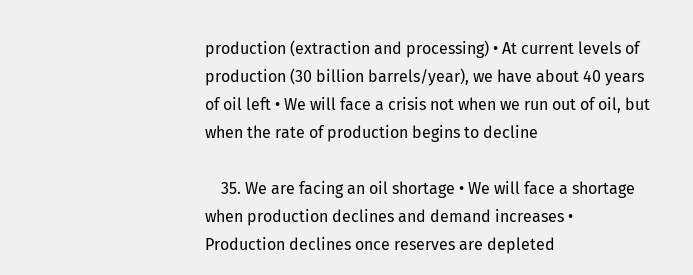production (extraction and processing) • At current levels of production (30 billion barrels/year), we have about 40 years of oil left • We will face a crisis not when we run out of oil, but when the rate of production begins to decline

    35. We are facing an oil shortage • We will face a shortage when production declines and demand increases • Production declines once reserves are depleted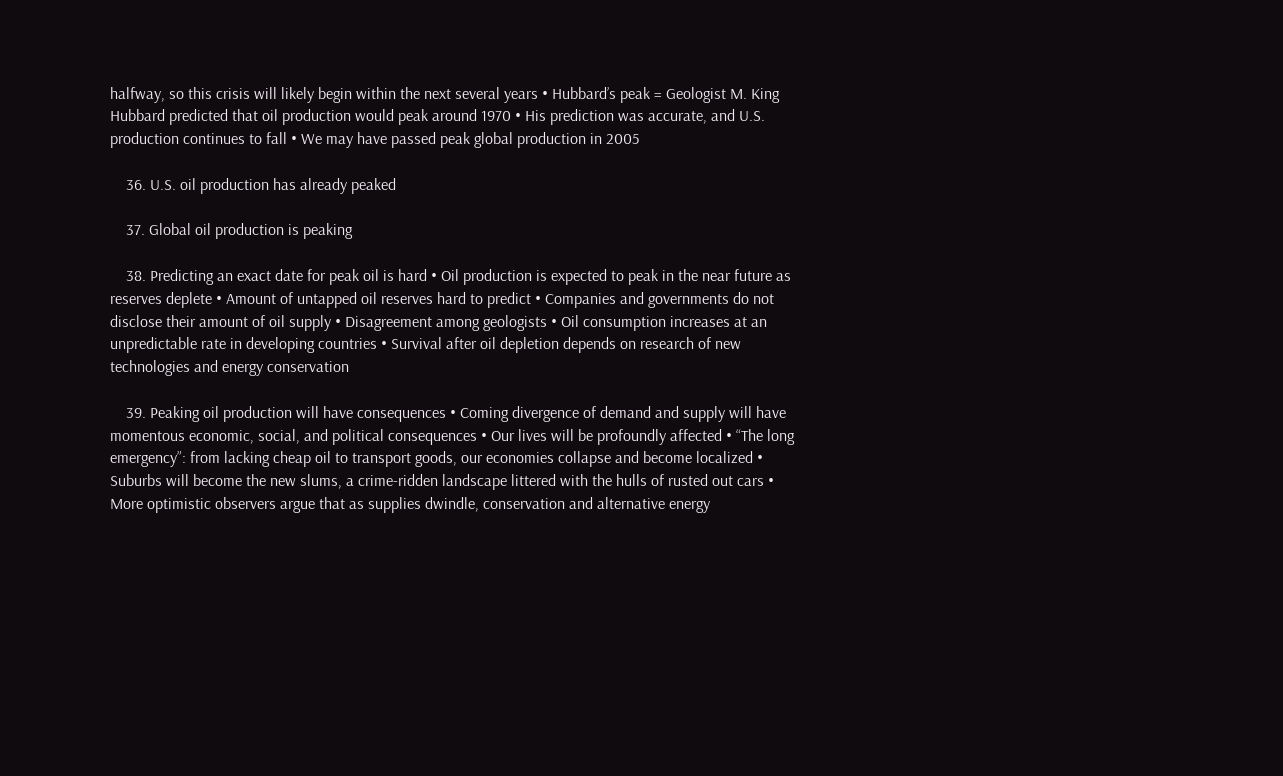halfway, so this crisis will likely begin within the next several years • Hubbard’s peak = Geologist M. King Hubbard predicted that oil production would peak around 1970 • His prediction was accurate, and U.S. production continues to fall • We may have passed peak global production in 2005

    36. U.S. oil production has already peaked

    37. Global oil production is peaking

    38. Predicting an exact date for peak oil is hard • Oil production is expected to peak in the near future as reserves deplete • Amount of untapped oil reserves hard to predict • Companies and governments do not disclose their amount of oil supply • Disagreement among geologists • Oil consumption increases at an unpredictable rate in developing countries • Survival after oil depletion depends on research of new technologies and energy conservation

    39. Peaking oil production will have consequences • Coming divergence of demand and supply will have momentous economic, social, and political consequences • Our lives will be profoundly affected • “The long emergency”: from lacking cheap oil to transport goods, our economies collapse and become localized • Suburbs will become the new slums, a crime-ridden landscape littered with the hulls of rusted out cars • More optimistic observers argue that as supplies dwindle, conservation and alternative energy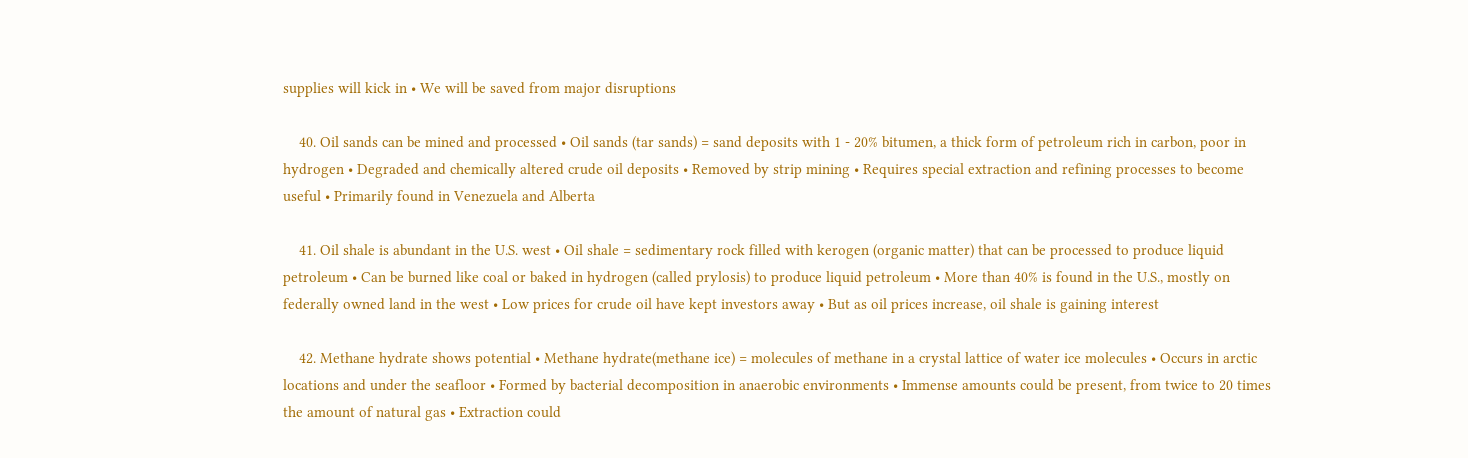supplies will kick in • We will be saved from major disruptions

    40. Oil sands can be mined and processed • Oil sands (tar sands) = sand deposits with 1 - 20% bitumen, a thick form of petroleum rich in carbon, poor in hydrogen • Degraded and chemically altered crude oil deposits • Removed by strip mining • Requires special extraction and refining processes to become useful • Primarily found in Venezuela and Alberta

    41. Oil shale is abundant in the U.S. west • Oil shale = sedimentary rock filled with kerogen (organic matter) that can be processed to produce liquid petroleum • Can be burned like coal or baked in hydrogen (called prylosis) to produce liquid petroleum • More than 40% is found in the U.S., mostly on federally owned land in the west • Low prices for crude oil have kept investors away • But as oil prices increase, oil shale is gaining interest

    42. Methane hydrate shows potential • Methane hydrate(methane ice) = molecules of methane in a crystal lattice of water ice molecules • Occurs in arctic locations and under the seafloor • Formed by bacterial decomposition in anaerobic environments • Immense amounts could be present, from twice to 20 times the amount of natural gas • Extraction could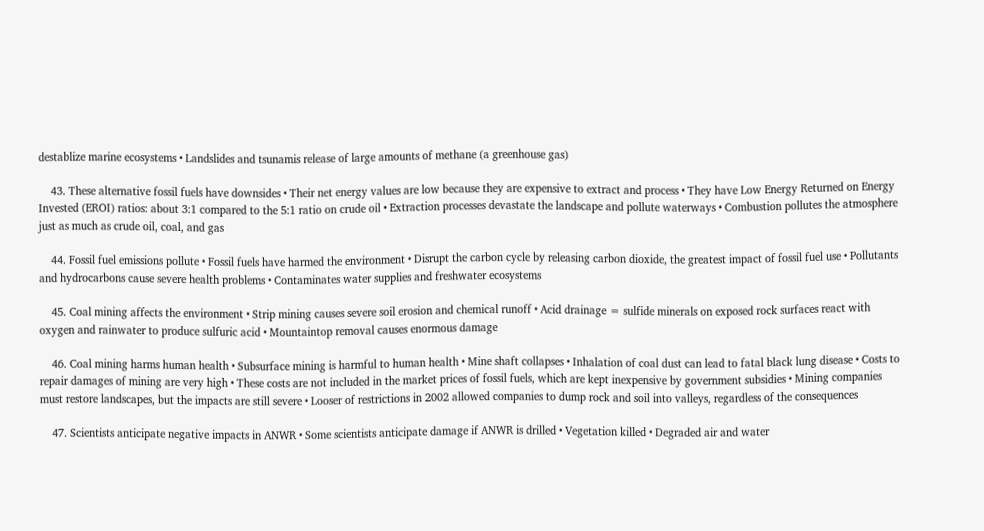destablize marine ecosystems • Landslides and tsunamis release of large amounts of methane (a greenhouse gas)

    43. These alternative fossil fuels have downsides • Their net energy values are low because they are expensive to extract and process • They have Low Energy Returned on Energy Invested (EROI) ratios: about 3:1 compared to the 5:1 ratio on crude oil • Extraction processes devastate the landscape and pollute waterways • Combustion pollutes the atmosphere just as much as crude oil, coal, and gas

    44. Fossil fuel emissions pollute • Fossil fuels have harmed the environment • Disrupt the carbon cycle by releasing carbon dioxide, the greatest impact of fossil fuel use • Pollutants and hydrocarbons cause severe health problems • Contaminates water supplies and freshwater ecosystems

    45. Coal mining affects the environment • Strip mining causes severe soil erosion and chemical runoff • Acid drainage = sulfide minerals on exposed rock surfaces react with oxygen and rainwater to produce sulfuric acid • Mountaintop removal causes enormous damage

    46. Coal mining harms human health • Subsurface mining is harmful to human health • Mine shaft collapses • Inhalation of coal dust can lead to fatal black lung disease • Costs to repair damages of mining are very high • These costs are not included in the market prices of fossil fuels, which are kept inexpensive by government subsidies • Mining companies must restore landscapes, but the impacts are still severe • Looser of restrictions in 2002 allowed companies to dump rock and soil into valleys, regardless of the consequences

    47. Scientists anticipate negative impacts in ANWR • Some scientists anticipate damage if ANWR is drilled • Vegetation killed • Degraded air and water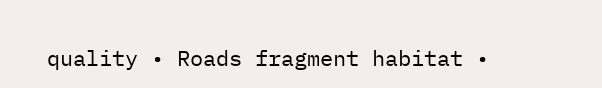quality • Roads fragment habitat •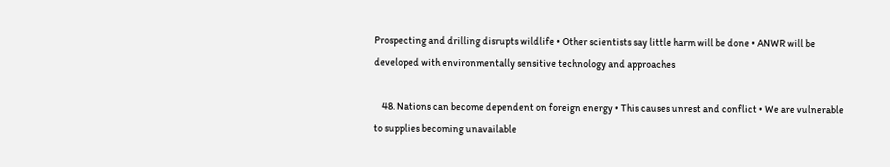Prospecting and drilling disrupts wildlife • Other scientists say little harm will be done • ANWR will be developed with environmentally sensitive technology and approaches

    48. Nations can become dependent on foreign energy • This causes unrest and conflict • We are vulnerable to supplies becoming unavailable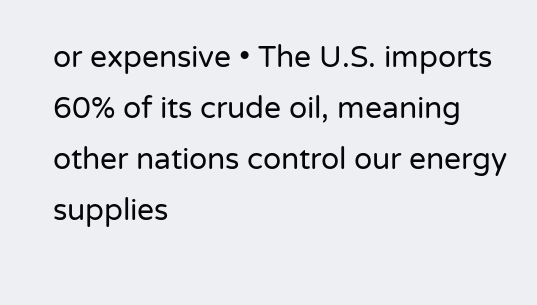or expensive • The U.S. imports 60% of its crude oil, meaning other nations control our energy supplies